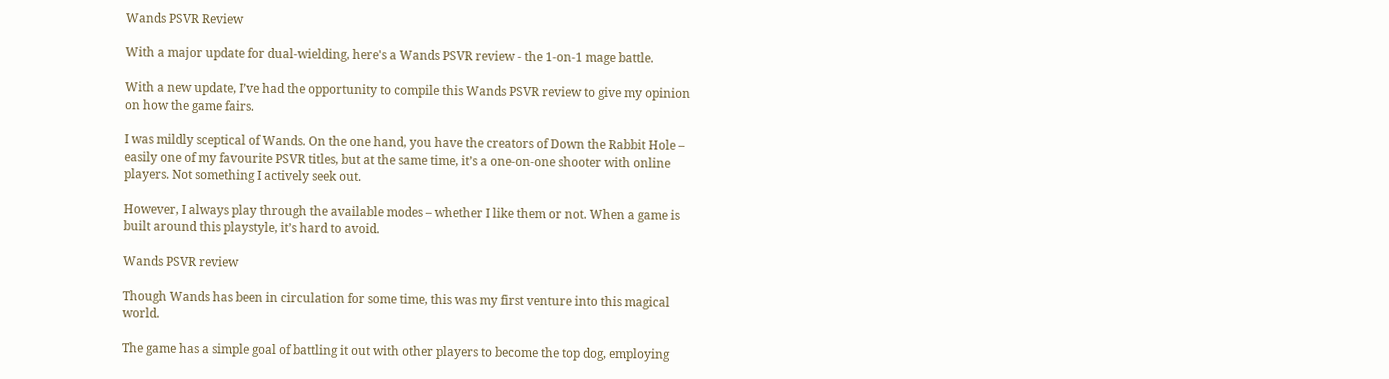Wands PSVR Review

With a major update for dual-wielding, here's a Wands PSVR review - the 1-on-1 mage battle.

With a new update, I’ve had the opportunity to compile this Wands PSVR review to give my opinion on how the game fairs.

I was mildly sceptical of Wands. On the one hand, you have the creators of Down the Rabbit Hole – easily one of my favourite PSVR titles, but at the same time, it’s a one-on-one shooter with online players. Not something I actively seek out.

However, I always play through the available modes – whether I like them or not. When a game is built around this playstyle, it’s hard to avoid.

Wands PSVR review

Though Wands has been in circulation for some time, this was my first venture into this magical world.

The game has a simple goal of battling it out with other players to become the top dog, employing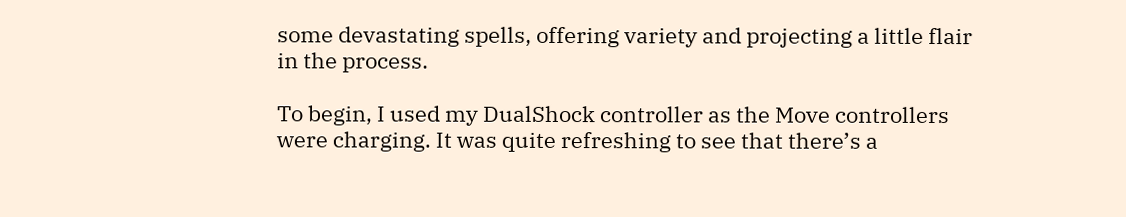some devastating spells, offering variety and projecting a little flair in the process.

To begin, I used my DualShock controller as the Move controllers were charging. It was quite refreshing to see that there’s a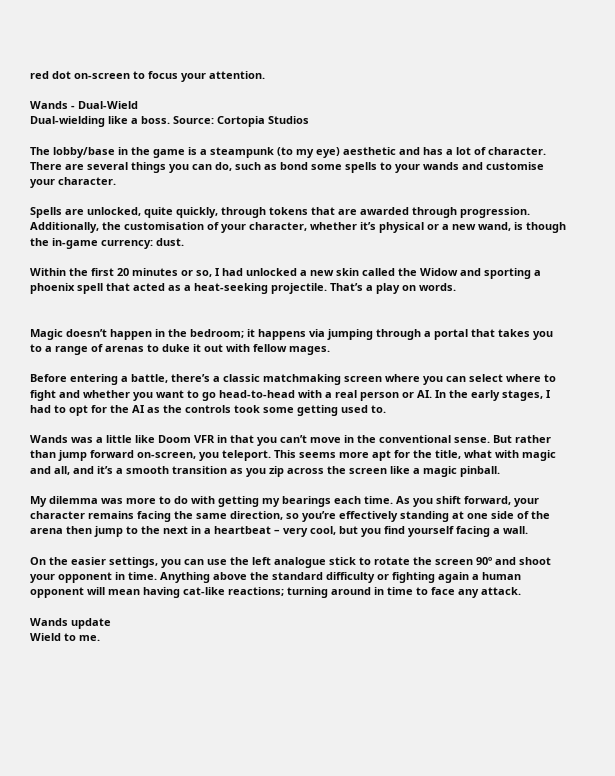red dot on-screen to focus your attention.

Wands - Dual-Wield
Dual-wielding like a boss. Source: Cortopia Studios

The lobby/base in the game is a steampunk (to my eye) aesthetic and has a lot of character. There are several things you can do, such as bond some spells to your wands and customise your character.

Spells are unlocked, quite quickly, through tokens that are awarded through progression. Additionally, the customisation of your character, whether it’s physical or a new wand, is though the in-game currency: dust.

Within the first 20 minutes or so, I had unlocked a new skin called the Widow and sporting a phoenix spell that acted as a heat-seeking projectile. That’s a play on words.


Magic doesn’t happen in the bedroom; it happens via jumping through a portal that takes you to a range of arenas to duke it out with fellow mages.

Before entering a battle, there’s a classic matchmaking screen where you can select where to fight and whether you want to go head-to-head with a real person or AI. In the early stages, I had to opt for the AI as the controls took some getting used to.

Wands was a little like Doom VFR in that you can’t move in the conventional sense. But rather than jump forward on-screen, you teleport. This seems more apt for the title, what with magic and all, and it’s a smooth transition as you zip across the screen like a magic pinball.

My dilemma was more to do with getting my bearings each time. As you shift forward, your character remains facing the same direction, so you’re effectively standing at one side of the arena then jump to the next in a heartbeat – very cool, but you find yourself facing a wall.

On the easier settings, you can use the left analogue stick to rotate the screen 90º and shoot your opponent in time. Anything above the standard difficulty or fighting again a human opponent will mean having cat-like reactions; turning around in time to face any attack.

Wands update
Wield to me.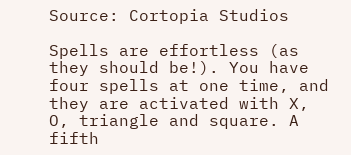Source: Cortopia Studios

Spells are effortless (as they should be!). You have four spells at one time, and they are activated with X, O, triangle and square. A fifth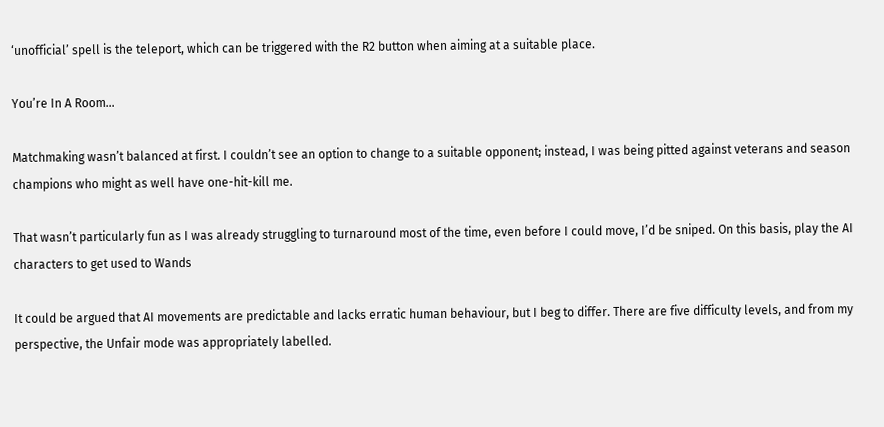‘unofficial’ spell is the teleport, which can be triggered with the R2 button when aiming at a suitable place.

You’re In A Room…

Matchmaking wasn’t balanced at first. I couldn’t see an option to change to a suitable opponent; instead, I was being pitted against veterans and season champions who might as well have one-hit-kill me.

That wasn’t particularly fun as I was already struggling to turnaround most of the time, even before I could move, I’d be sniped. On this basis, play the AI characters to get used to Wands

It could be argued that AI movements are predictable and lacks erratic human behaviour, but I beg to differ. There are five difficulty levels, and from my perspective, the Unfair mode was appropriately labelled.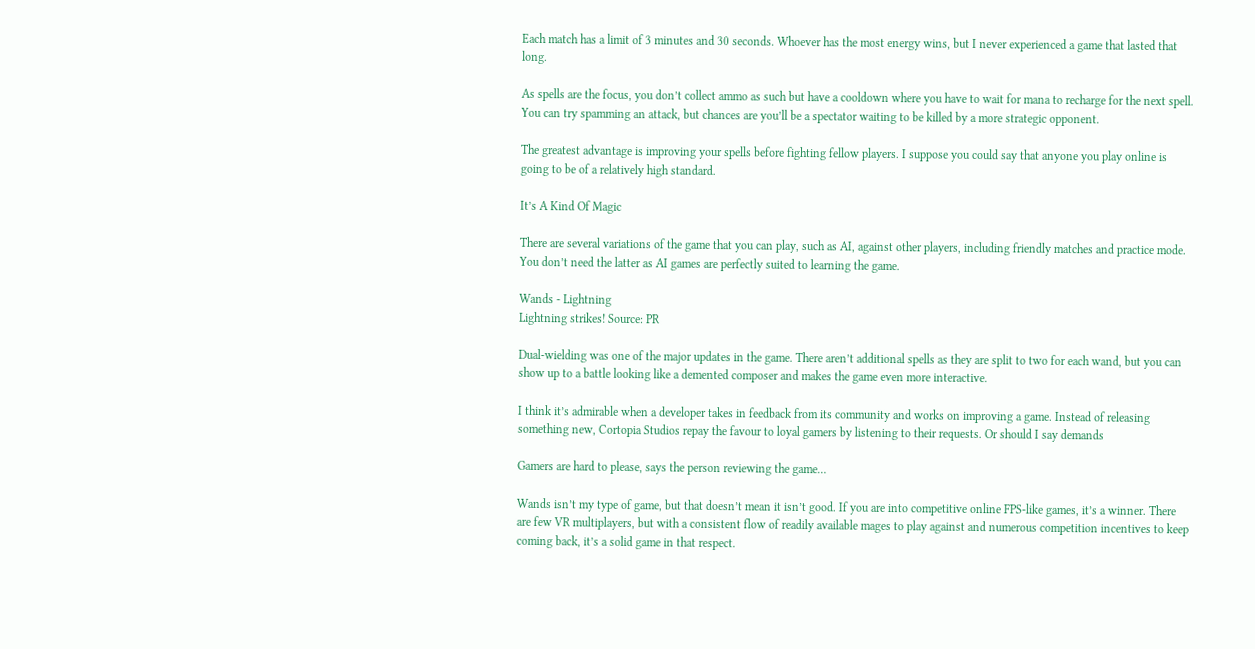Each match has a limit of 3 minutes and 30 seconds. Whoever has the most energy wins, but I never experienced a game that lasted that long.

As spells are the focus, you don’t collect ammo as such but have a cooldown where you have to wait for mana to recharge for the next spell. You can try spamming an attack, but chances are you’ll be a spectator waiting to be killed by a more strategic opponent.

The greatest advantage is improving your spells before fighting fellow players. I suppose you could say that anyone you play online is going to be of a relatively high standard.

It’s A Kind Of Magic

There are several variations of the game that you can play, such as AI, against other players, including friendly matches and practice mode. You don’t need the latter as AI games are perfectly suited to learning the game.

Wands - Lightning
Lightning strikes! Source: PR

Dual-wielding was one of the major updates in the game. There aren’t additional spells as they are split to two for each wand, but you can show up to a battle looking like a demented composer and makes the game even more interactive.

I think it’s admirable when a developer takes in feedback from its community and works on improving a game. Instead of releasing something new, Cortopia Studios repay the favour to loyal gamers by listening to their requests. Or should I say demands

Gamers are hard to please, says the person reviewing the game…

Wands isn’t my type of game, but that doesn’t mean it isn’t good. If you are into competitive online FPS-like games, it’s a winner. There are few VR multiplayers, but with a consistent flow of readily available mages to play against and numerous competition incentives to keep coming back, it’s a solid game in that respect.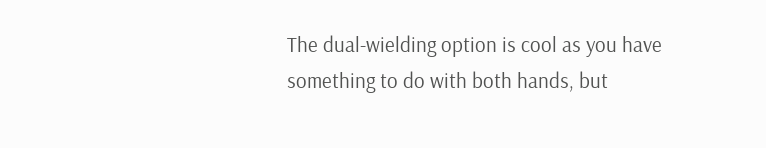The dual-wielding option is cool as you have something to do with both hands, but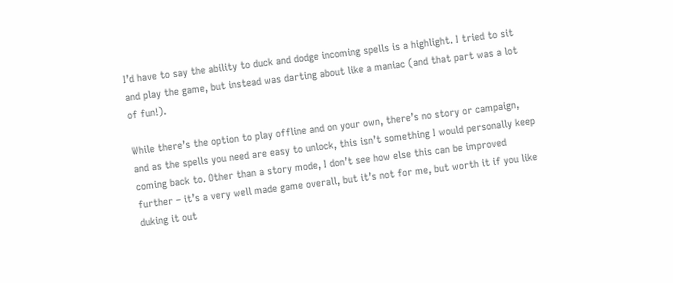I’d have to say the ability to duck and dodge incoming spells is a highlight. I tried to sit and play the game, but instead was darting about like a maniac (and that part was a lot of fun!).

While there’s the option to play offline and on your own, there’s no story or campaign, and as the spells you need are easy to unlock, this isn’t something I would personally keep coming back to. Other than a story mode, I don’t see how else this can be improved further – it’s a very well made game overall, but it’s not for me, but worth it if you like duking it out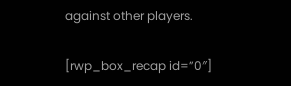against other players.

[rwp_box_recap id=”0″]